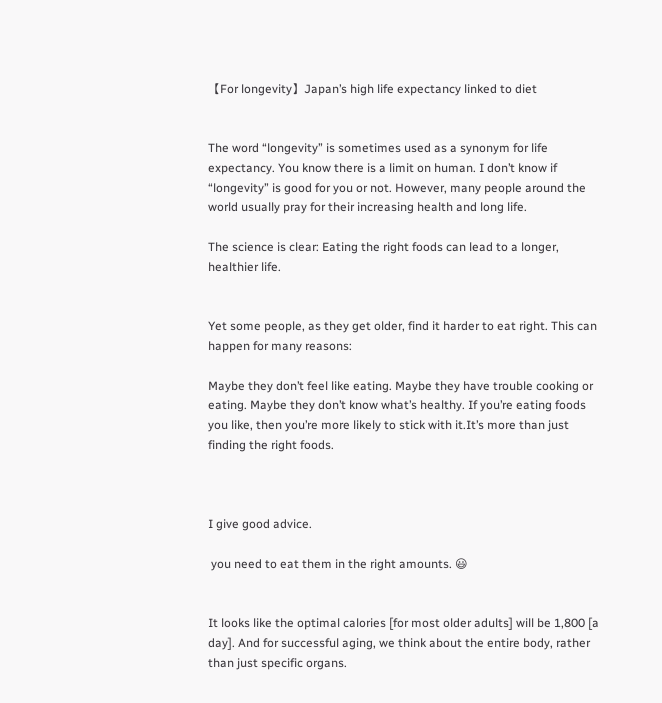【For longevity】Japan’s high life expectancy linked to diet


The word “longevity” is sometimes used as a synonym for life expectancy. You know there is a limit on human. I don’t know if “longevity” is good for you or not. However, many people around the world usually pray for their increasing health and long life.

The science is clear: Eating the right foods can lead to a longer, healthier life.


Yet some people, as they get older, find it harder to eat right. This can happen for many reasons:

Maybe they don’t feel like eating. Maybe they have trouble cooking or eating. Maybe they don’t know what’s healthy. If you’re eating foods you like, then you’re more likely to stick with it.It’s more than just finding the right foods.



I give good advice.

 you need to eat them in the right amounts. 😃


It looks like the optimal calories [for most older adults] will be 1,800 [a day]. And for successful aging, we think about the entire body, rather than just specific organs.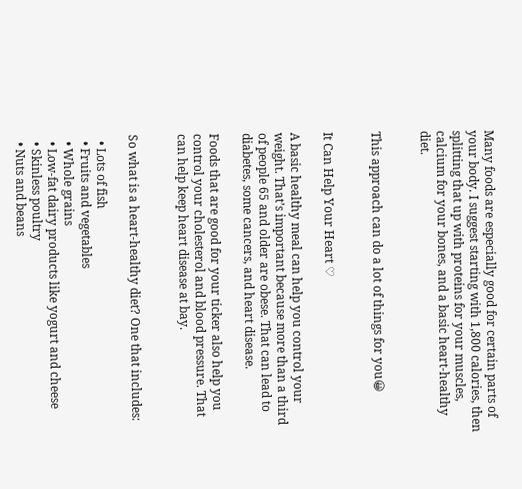Many foods are especially good for certain parts of your body. I suggest starting with 1,800 calories, then splitting that up with proteins for your muscles, calcium for your bones, and a basic heart-healthy diet.


This approach can do a lot of things for you😀


It Can Help Your Heart ♡

A basic healthy meal can help you control your weight. That’s important because more than a third of people 65 and older are obese. That can lead to diabetes, some cancers, and heart disease.

Foods that are good for your ticker also help you control your cholesterol and blood pressure. That can help keep heart disease at bay.


So what is a heart-healthy diet? One that includes:

  • Lots of fish
  • Fruits and vegetables
  • Whole grains
  • Low-fat dairy products like yogurt and cheese
  • Skinless poultry
  • Nuts and beans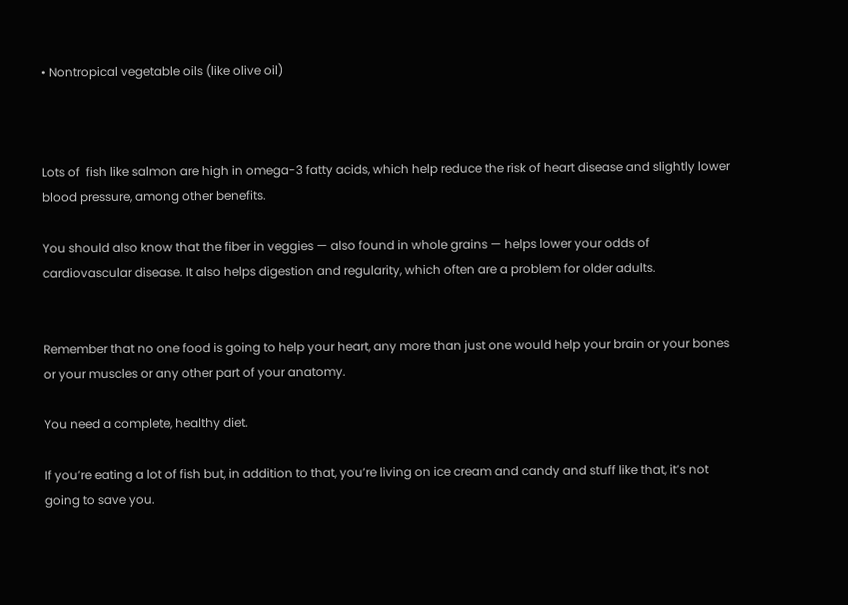• Nontropical vegetable oils (like olive oil)



Lots of  fish like salmon are high in omega-3 fatty acids, which help reduce the risk of heart disease and slightly lower blood pressure, among other benefits.

You should also know that the fiber in veggies — also found in whole grains — helps lower your odds of cardiovascular disease. It also helps digestion and regularity, which often are a problem for older adults.


Remember that no one food is going to help your heart, any more than just one would help your brain or your bones or your muscles or any other part of your anatomy.

You need a complete, healthy diet.

If you’re eating a lot of fish but, in addition to that, you’re living on ice cream and candy and stuff like that, it’s not going to save you.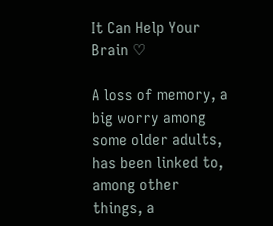It Can Help Your Brain ♡

A loss of memory, a big worry among some older adults, has been linked to, among other things, a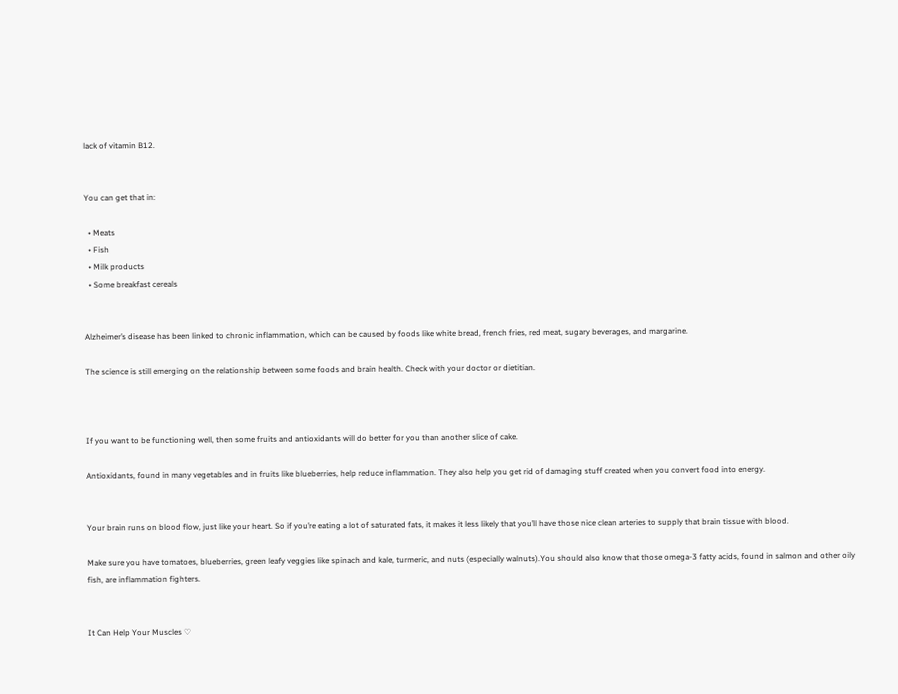lack of vitamin B12.


You can get that in:

  • Meats
  • Fish
  • Milk products
  • Some breakfast cereals


Alzheimer’s disease has been linked to chronic inflammation, which can be caused by foods like white bread, french fries, red meat, sugary beverages, and margarine.

The science is still emerging on the relationship between some foods and brain health. Check with your doctor or dietitian.



If you want to be functioning well, then some fruits and antioxidants will do better for you than another slice of cake.

Antioxidants, found in many vegetables and in fruits like blueberries, help reduce inflammation. They also help you get rid of damaging stuff created when you convert food into energy.


Your brain runs on blood flow, just like your heart. So if you’re eating a lot of saturated fats, it makes it less likely that you’ll have those nice clean arteries to supply that brain tissue with blood.

Make sure you have tomatoes, blueberries, green leafy veggies like spinach and kale, turmeric, and nuts (especially walnuts).You should also know that those omega-3 fatty acids, found in salmon and other oily fish, are inflammation fighters.


It Can Help Your Muscles ♡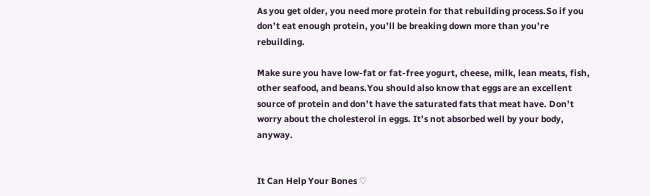As you get older, you need more protein for that rebuilding process.So if you don’t eat enough protein, you’ll be breaking down more than you’re rebuilding.

Make sure you have low-fat or fat-free yogurt, cheese, milk, lean meats, fish, other seafood, and beans.You should also know that eggs are an excellent source of protein and don’t have the saturated fats that meat have. Don’t worry about the cholesterol in eggs. It’s not absorbed well by your body, anyway.


It Can Help Your Bones ♡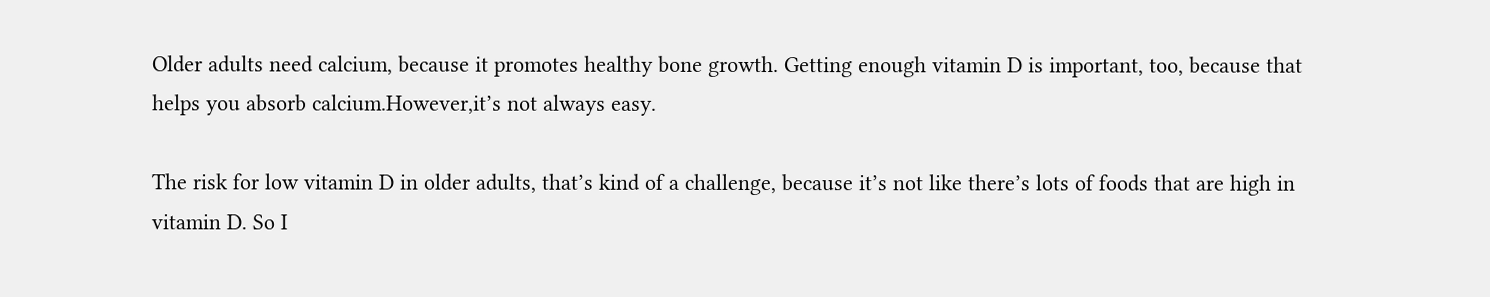Older adults need calcium, because it promotes healthy bone growth. Getting enough vitamin D is important, too, because that helps you absorb calcium.However,it’s not always easy.

The risk for low vitamin D in older adults, that’s kind of a challenge, because it’s not like there’s lots of foods that are high in vitamin D. So I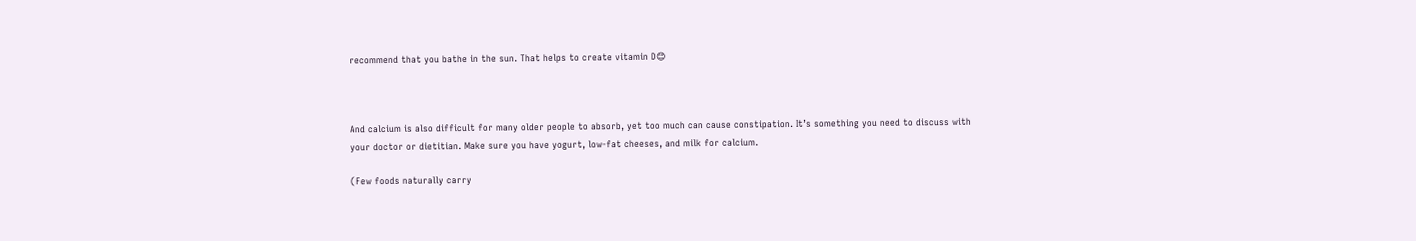recommend that you bathe in the sun. That helps to create vitamin D😊



And calcium is also difficult for many older people to absorb, yet too much can cause constipation. It’s something you need to discuss with your doctor or dietitian. Make sure you have yogurt, low-fat cheeses, and milk for calcium.

(Few foods naturally carry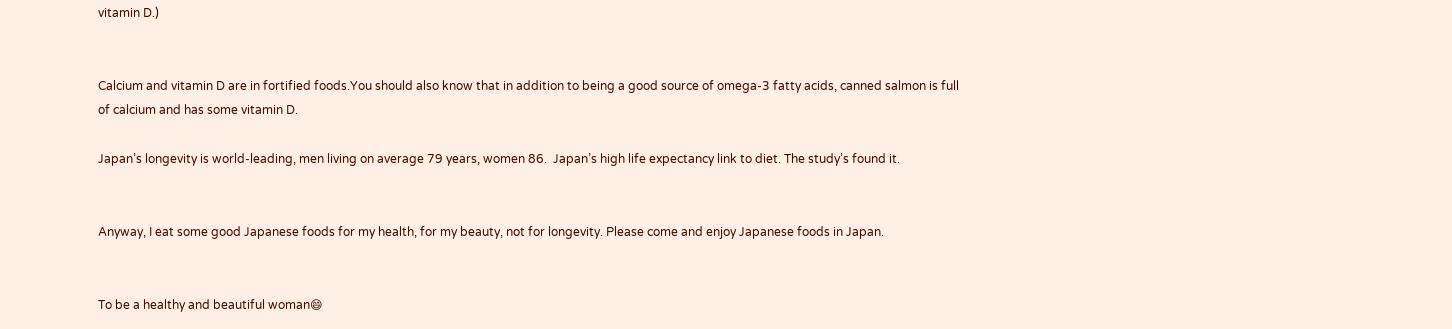vitamin D.)


Calcium and vitamin D are in fortified foods.You should also know that in addition to being a good source of omega-3 fatty acids, canned salmon is full of calcium and has some vitamin D.

Japan’s longevity is world-leading, men living on average 79 years, women 86.  Japan’s high life expectancy link to diet. The study’s found it.


Anyway, I eat some good Japanese foods for my health, for my beauty, not for longevity. Please come and enjoy Japanese foods in Japan.


To be a healthy and beautiful woman😄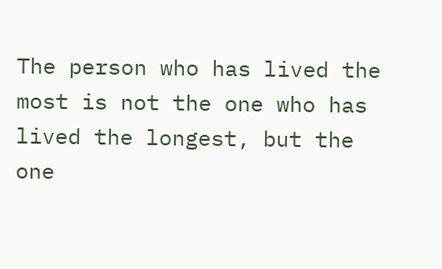The person who has lived the most is not the one who has lived the longest, but the one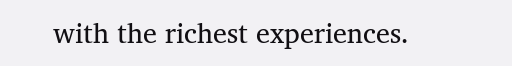with the richest experiences.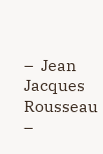–  Jean Jacques Rousseau  –